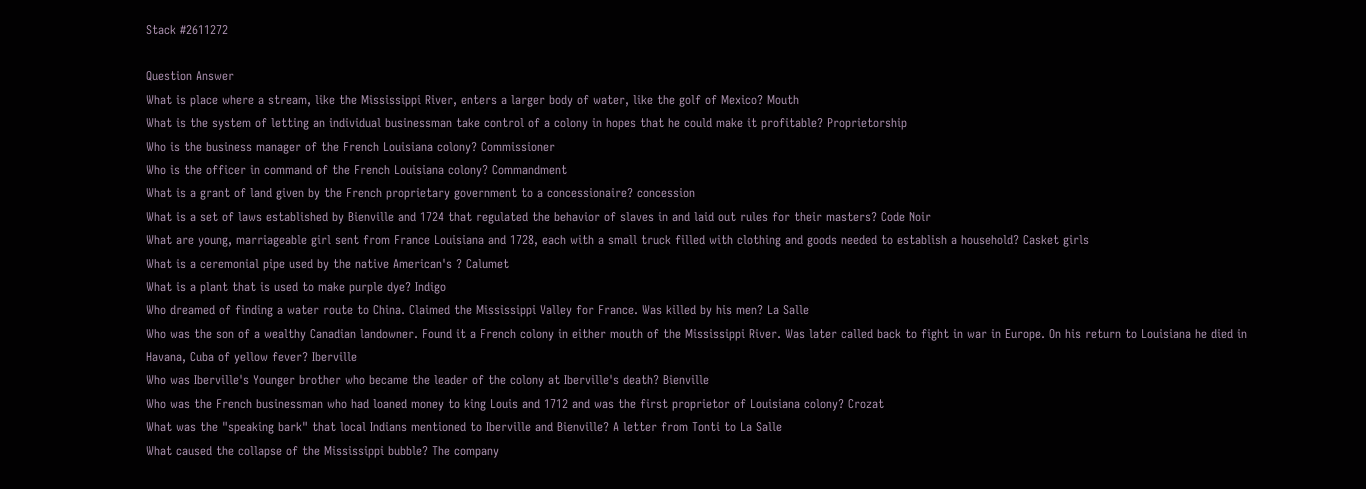Stack #2611272

Question Answer
What is place where a stream, like the Mississippi River, enters a larger body of water, like the golf of Mexico? Mouth
What is the system of letting an individual businessman take control of a colony in hopes that he could make it profitable? Proprietorship
Who is the business manager of the French Louisiana colony? Commissioner
Who is the officer in command of the French Louisiana colony? Commandment
What is a grant of land given by the French proprietary government to a concessionaire? concession
What is a set of laws established by Bienville and 1724 that regulated the behavior of slaves in and laid out rules for their masters? Code Noir
What are young, marriageable girl sent from France Louisiana and 1728, each with a small truck filled with clothing and goods needed to establish a household? Casket girls
What is a ceremonial pipe used by the native American's ? Calumet
What is a plant that is used to make purple dye? Indigo
Who dreamed of finding a water route to China. Claimed the Mississippi Valley for France. Was killed by his men? La Salle
Who was the son of a wealthy Canadian landowner. Found it a French colony in either mouth of the Mississippi River. Was later called back to fight in war in Europe. On his return to Louisiana he died in Havana, Cuba of yellow fever? Iberville
Who was Iberville's Younger brother who became the leader of the colony at Iberville's death? Bienville
Who was the French businessman who had loaned money to king Louis and 1712 and was the first proprietor of Louisiana colony? Crozat
What was the "speaking bark" that local Indians mentioned to Iberville and Bienville? A letter from Tonti to La Salle
What caused the collapse of the Mississippi bubble? The company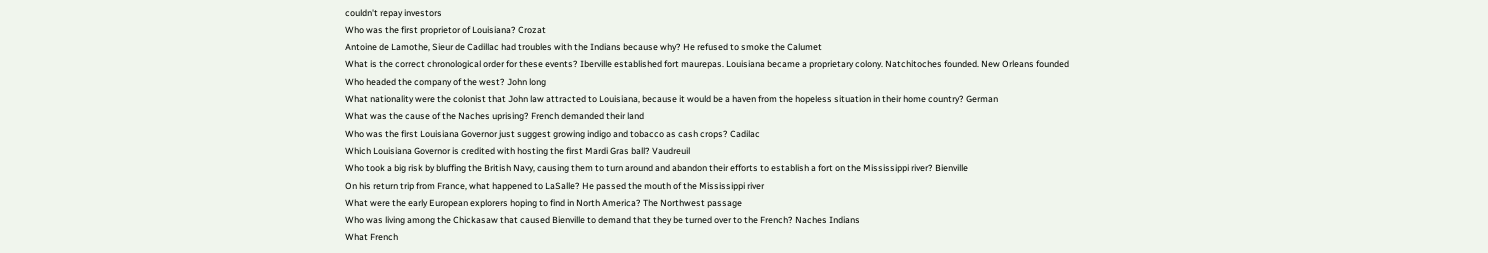couldn't repay investors
Who was the first proprietor of Louisiana? Crozat
Antoine de Lamothe, Sieur de Cadillac had troubles with the Indians because why? He refused to smoke the Calumet
What is the correct chronological order for these events? Iberville established fort maurepas. Louisiana became a proprietary colony. Natchitoches founded. New Orleans founded
Who headed the company of the west? John long
What nationality were the colonist that John law attracted to Louisiana, because it would be a haven from the hopeless situation in their home country? German
What was the cause of the Naches uprising? French demanded their land
Who was the first Louisiana Governor just suggest growing indigo and tobacco as cash crops? Cadilac
Which Louisiana Governor is credited with hosting the first Mardi Gras ball? Vaudreuil
Who took a big risk by bluffing the British Navy, causing them to turn around and abandon their efforts to establish a fort on the Mississippi river? Bienville
On his return trip from France, what happened to LaSalle? He passed the mouth of the Mississippi river
What were the early European explorers hoping to find in North America? The Northwest passage
Who was living among the Chickasaw that caused Bienville to demand that they be turned over to the French? Naches Indians
What French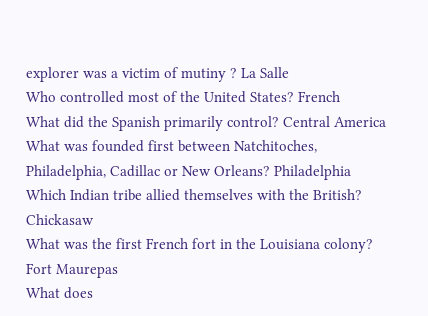explorer was a victim of mutiny ? La Salle
Who controlled most of the United States? French
What did the Spanish primarily control? Central America
What was founded first between Natchitoches, Philadelphia, Cadillac or New Orleans? Philadelphia
Which Indian tribe allied themselves with the British? Chickasaw
What was the first French fort in the Louisiana colony? Fort Maurepas
What does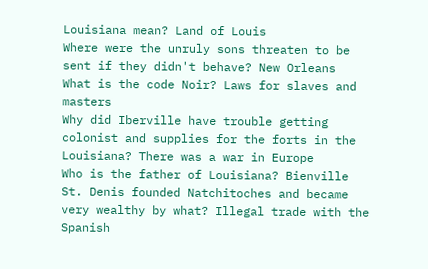Louisiana mean? Land of Louis
Where were the unruly sons threaten to be sent if they didn't behave? New Orleans
What is the code Noir? Laws for slaves and masters
Why did Iberville have trouble getting colonist and supplies for the forts in the Louisiana? There was a war in Europe
Who is the father of Louisiana? Bienville
St. Denis founded Natchitoches and became very wealthy by what? Illegal trade with the Spanish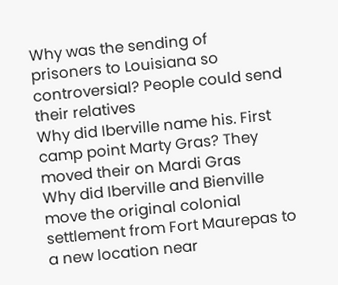Why was the sending of prisoners to Louisiana so controversial? People could send their relatives
Why did Iberville name his. First camp point Marty Gras? They moved their on Mardi Gras
Why did Iberville and Bienville move the original colonial settlement from Fort Maurepas to a new location near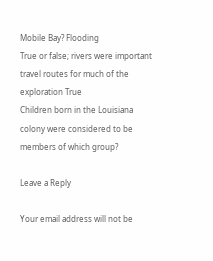Mobile Bay? Flooding
True or false; rivers were important travel routes for much of the exploration True
Children born in the Louisiana colony were considered to be members of which group?

Leave a Reply

Your email address will not be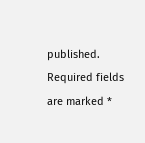published. Required fields are marked *